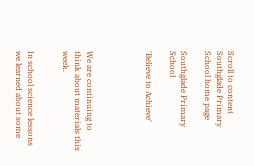Scroll to content
Southglade Primary School home page

Southglade Primary School

'Believe to Achieve'




We are continuing to think about materials this week.


In school science lessons we learned about some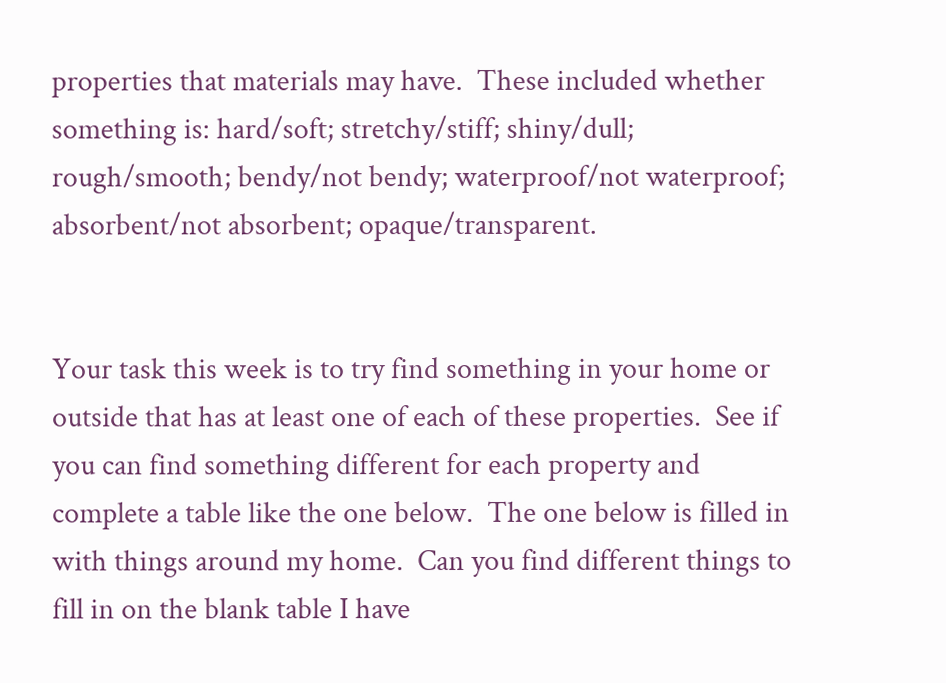properties that materials may have.  These included whether something is: hard/soft; stretchy/stiff; shiny/dull; rough/smooth; bendy/not bendy; waterproof/not waterproof; absorbent/not absorbent; opaque/transparent.


Your task this week is to try find something in your home or outside that has at least one of each of these properties.  See if you can find something different for each property and complete a table like the one below.  The one below is filled in with things around my home.  Can you find different things to fill in on the blank table I have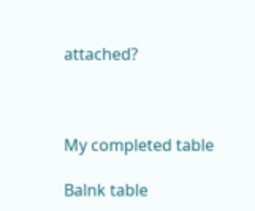attached?



My completed table

Balnk table